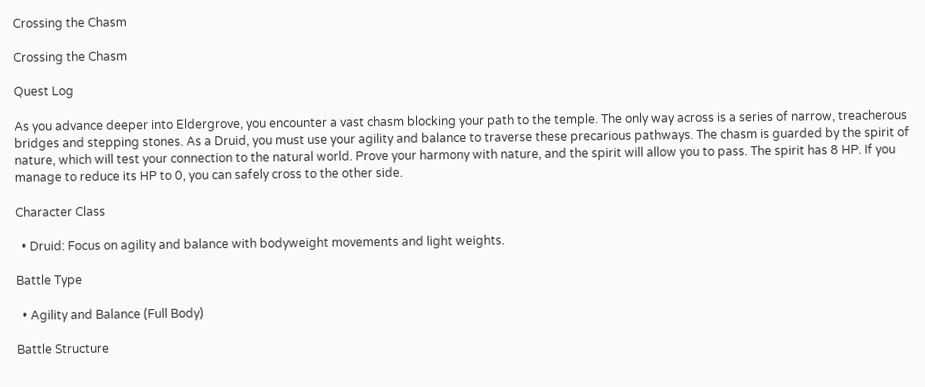Crossing the Chasm

Crossing the Chasm

Quest Log

As you advance deeper into Eldergrove, you encounter a vast chasm blocking your path to the temple. The only way across is a series of narrow, treacherous bridges and stepping stones. As a Druid, you must use your agility and balance to traverse these precarious pathways. The chasm is guarded by the spirit of nature, which will test your connection to the natural world. Prove your harmony with nature, and the spirit will allow you to pass. The spirit has 8 HP. If you manage to reduce its HP to 0, you can safely cross to the other side.

Character Class

  • Druid: Focus on agility and balance with bodyweight movements and light weights.

Battle Type

  • Agility and Balance (Full Body)

Battle Structure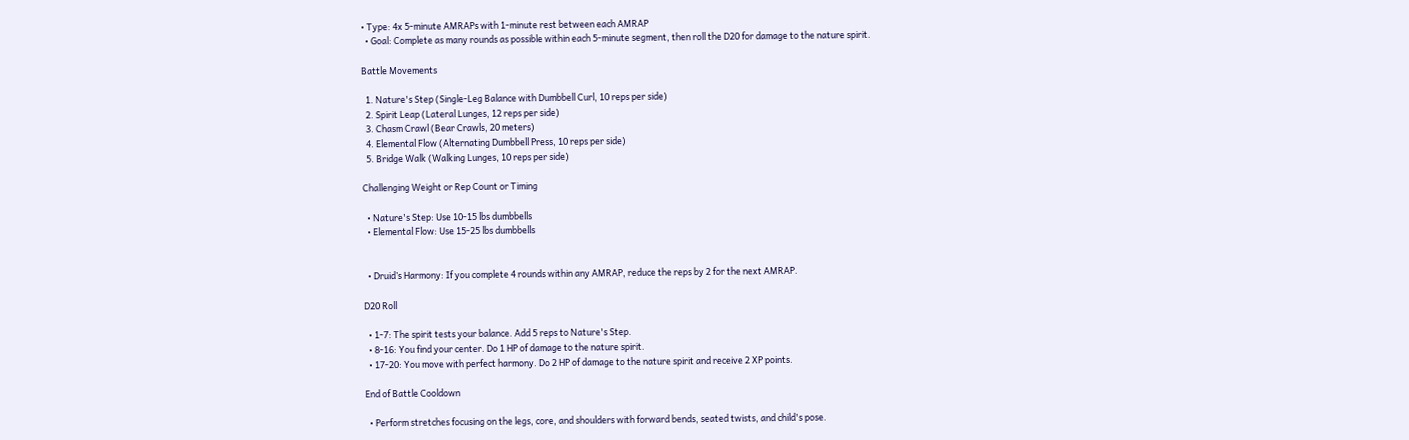• Type: 4x 5-minute AMRAPs with 1-minute rest between each AMRAP
  • Goal: Complete as many rounds as possible within each 5-minute segment, then roll the D20 for damage to the nature spirit.

Battle Movements

  1. Nature's Step (Single-Leg Balance with Dumbbell Curl, 10 reps per side)
  2. Spirit Leap (Lateral Lunges, 12 reps per side)
  3. Chasm Crawl (Bear Crawls, 20 meters)
  4. Elemental Flow (Alternating Dumbbell Press, 10 reps per side)
  5. Bridge Walk (Walking Lunges, 10 reps per side)

Challenging Weight or Rep Count or Timing

  • Nature's Step: Use 10-15 lbs dumbbells
  • Elemental Flow: Use 15-25 lbs dumbbells


  • Druid’s Harmony: If you complete 4 rounds within any AMRAP, reduce the reps by 2 for the next AMRAP.

D20 Roll

  • 1-7: The spirit tests your balance. Add 5 reps to Nature's Step.
  • 8-16: You find your center. Do 1 HP of damage to the nature spirit.
  • 17-20: You move with perfect harmony. Do 2 HP of damage to the nature spirit and receive 2 XP points.

End of Battle Cooldown

  • Perform stretches focusing on the legs, core, and shoulders with forward bends, seated twists, and child's pose.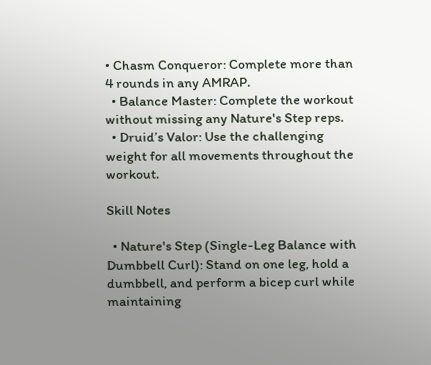• Chasm Conqueror: Complete more than 4 rounds in any AMRAP.
  • Balance Master: Complete the workout without missing any Nature's Step reps.
  • Druid’s Valor: Use the challenging weight for all movements throughout the workout.

Skill Notes

  • Nature's Step (Single-Leg Balance with Dumbbell Curl): Stand on one leg, hold a dumbbell, and perform a bicep curl while maintaining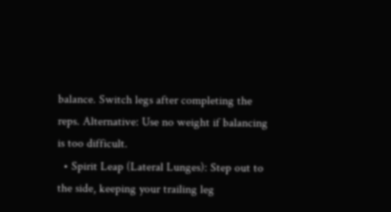balance. Switch legs after completing the reps. Alternative: Use no weight if balancing is too difficult.
  • Spirit Leap (Lateral Lunges): Step out to the side, keeping your trailing leg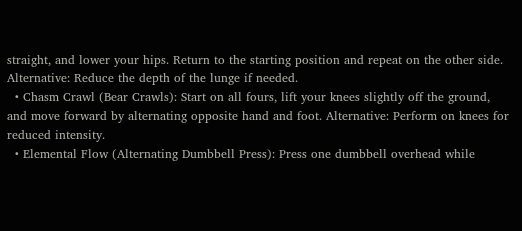straight, and lower your hips. Return to the starting position and repeat on the other side. Alternative: Reduce the depth of the lunge if needed.
  • Chasm Crawl (Bear Crawls): Start on all fours, lift your knees slightly off the ground, and move forward by alternating opposite hand and foot. Alternative: Perform on knees for reduced intensity.
  • Elemental Flow (Alternating Dumbbell Press): Press one dumbbell overhead while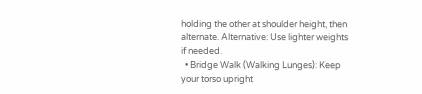holding the other at shoulder height, then alternate. Alternative: Use lighter weights if needed.
  • Bridge Walk (Walking Lunges): Keep your torso upright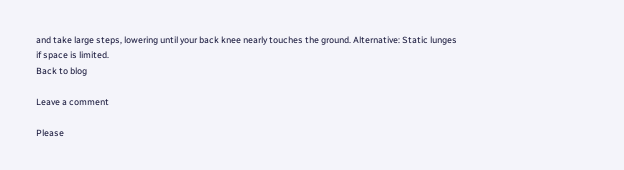and take large steps, lowering until your back knee nearly touches the ground. Alternative: Static lunges if space is limited.
Back to blog

Leave a comment

Please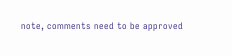note, comments need to be approved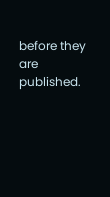before they are published.